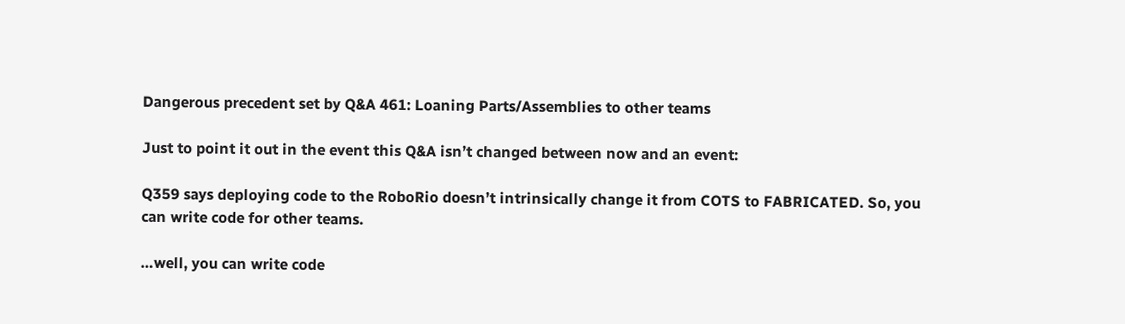Dangerous precedent set by Q&A 461: Loaning Parts/Assemblies to other teams

Just to point it out in the event this Q&A isn’t changed between now and an event:

Q359 says deploying code to the RoboRio doesn’t intrinsically change it from COTS to FABRICATED. So, you can write code for other teams.

…well, you can write code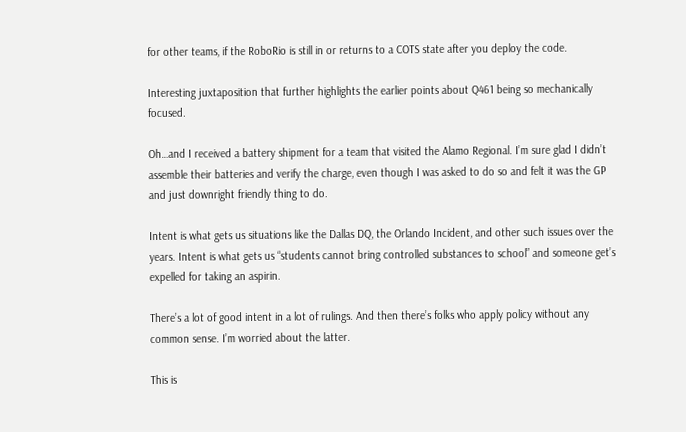for other teams, if the RoboRio is still in or returns to a COTS state after you deploy the code.

Interesting juxtaposition that further highlights the earlier points about Q461 being so mechanically focused.

Oh…and I received a battery shipment for a team that visited the Alamo Regional. I’m sure glad I didn’t assemble their batteries and verify the charge, even though I was asked to do so and felt it was the GP and just downright friendly thing to do.

Intent is what gets us situations like the Dallas DQ, the Orlando Incident, and other such issues over the years. Intent is what gets us “students cannot bring controlled substances to school” and someone get’s expelled for taking an aspirin.

There’s a lot of good intent in a lot of rulings. And then there’s folks who apply policy without any common sense. I’m worried about the latter.

This is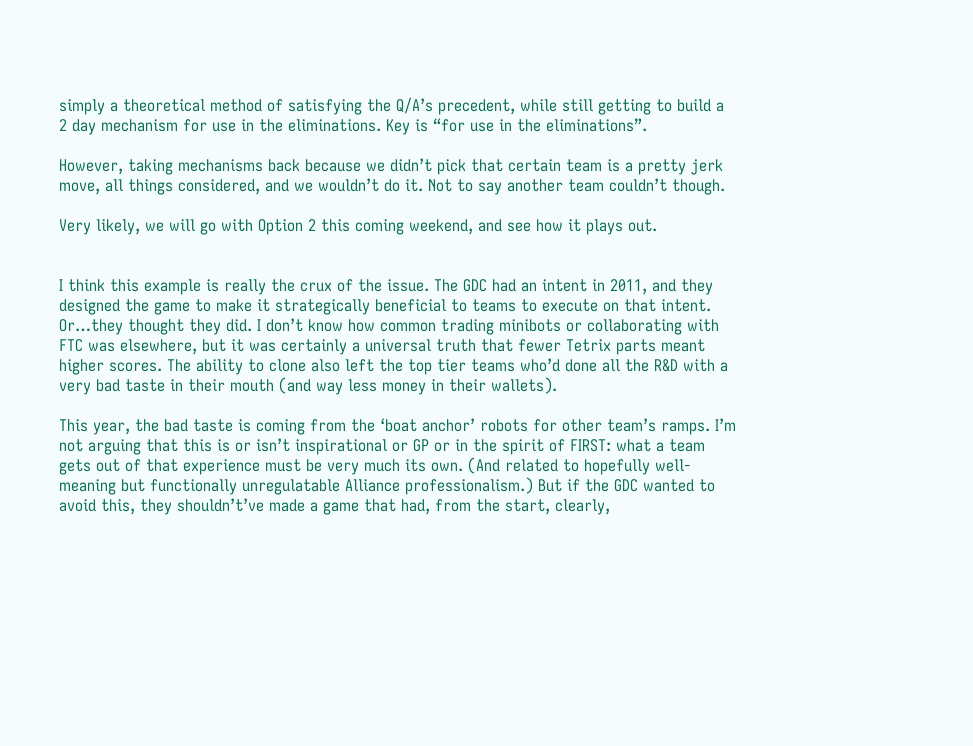simply a theoretical method of satisfying the Q/A’s precedent, while still getting to build a 2 day mechanism for use in the eliminations. Key is “for use in the eliminations”.

However, taking mechanisms back because we didn’t pick that certain team is a pretty jerk move, all things considered, and we wouldn’t do it. Not to say another team couldn’t though.

Very likely, we will go with Option 2 this coming weekend, and see how it plays out.


I think this example is really the crux of the issue. The GDC had an intent in 2011, and they designed the game to make it strategically beneficial to teams to execute on that intent. Or…they thought they did. I don’t know how common trading minibots or collaborating with FTC was elsewhere, but it was certainly a universal truth that fewer Tetrix parts meant higher scores. The ability to clone also left the top tier teams who’d done all the R&D with a very bad taste in their mouth (and way less money in their wallets).

This year, the bad taste is coming from the ‘boat anchor’ robots for other team’s ramps. I’m not arguing that this is or isn’t inspirational or GP or in the spirit of FIRST: what a team gets out of that experience must be very much its own. (And related to hopefully well-meaning but functionally unregulatable Alliance professionalism.) But if the GDC wanted to avoid this, they shouldn’t’ve made a game that had, from the start, clearly,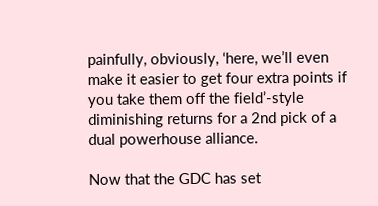painfully, obviously, ‘here, we’ll even make it easier to get four extra points if you take them off the field’-style diminishing returns for a 2nd pick of a dual powerhouse alliance.

Now that the GDC has set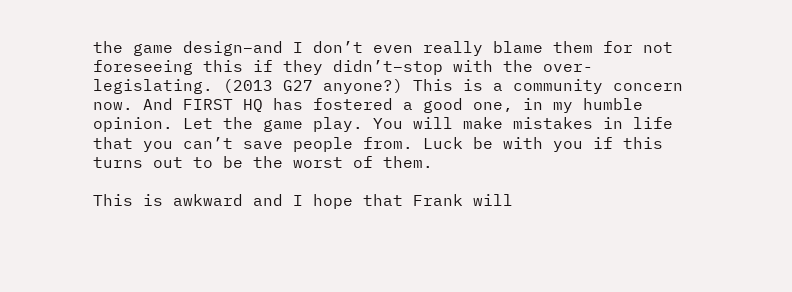the game design–and I don’t even really blame them for not foreseeing this if they didn’t–stop with the over-legislating. (2013 G27 anyone?) This is a community concern now. And FIRST HQ has fostered a good one, in my humble opinion. Let the game play. You will make mistakes in life that you can’t save people from. Luck be with you if this turns out to be the worst of them.

This is awkward and I hope that Frank will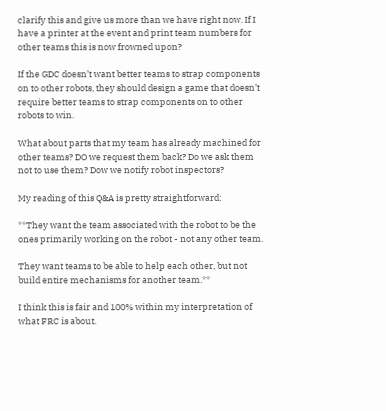clarify this and give us more than we have right now. If I have a printer at the event and print team numbers for other teams this is now frowned upon?

If the GDC doesn’t want better teams to strap components on to other robots, they should design a game that doesn’t require better teams to strap components on to other robots to win.

What about parts that my team has already machined for other teams? DO we request them back? Do we ask them not to use them? Dow we notify robot inspectors?

My reading of this Q&A is pretty straightforward:

**They want the team associated with the robot to be the ones primarily working on the robot - not any other team.

They want teams to be able to help each other, but not build entire mechanisms for another team.**

I think this is fair and 100% within my interpretation of what FRC is about.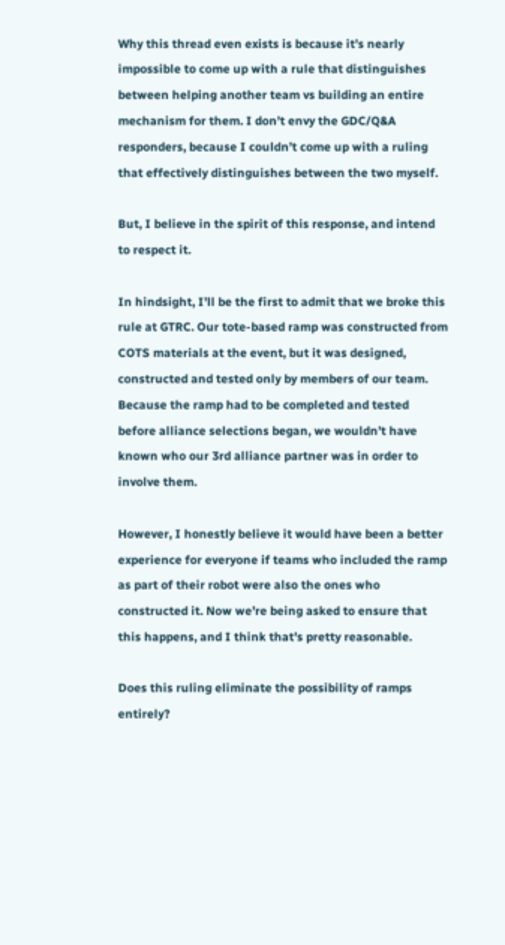Why this thread even exists is because it’s nearly impossible to come up with a rule that distinguishes between helping another team vs building an entire mechanism for them. I don’t envy the GDC/Q&A responders, because I couldn’t come up with a ruling that effectively distinguishes between the two myself.

But, I believe in the spirit of this response, and intend to respect it.

In hindsight, I’ll be the first to admit that we broke this rule at GTRC. Our tote-based ramp was constructed from COTS materials at the event, but it was designed, constructed and tested only by members of our team. Because the ramp had to be completed and tested before alliance selections began, we wouldn’t have known who our 3rd alliance partner was in order to involve them.

However, I honestly believe it would have been a better experience for everyone if teams who included the ramp as part of their robot were also the ones who constructed it. Now we’re being asked to ensure that this happens, and I think that’s pretty reasonable.

Does this ruling eliminate the possibility of ramps entirely?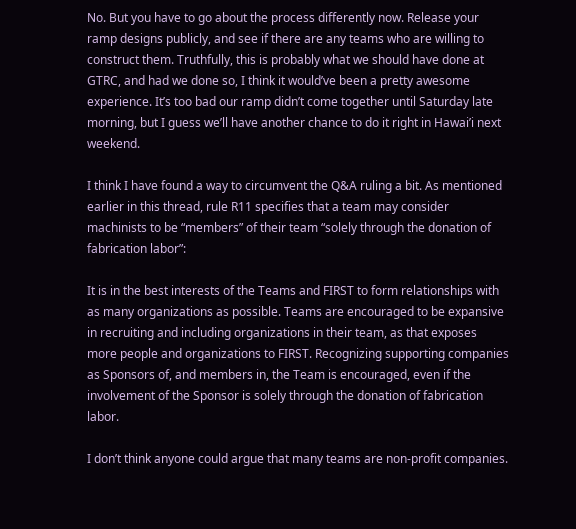No. But you have to go about the process differently now. Release your ramp designs publicly, and see if there are any teams who are willing to construct them. Truthfully, this is probably what we should have done at GTRC, and had we done so, I think it would’ve been a pretty awesome experience. It’s too bad our ramp didn’t come together until Saturday late morning, but I guess we’ll have another chance to do it right in Hawai’i next weekend.

I think I have found a way to circumvent the Q&A ruling a bit. As mentioned earlier in this thread, rule R11 specifies that a team may consider machinists to be “members” of their team “solely through the donation of fabrication labor”:

It is in the best interests of the Teams and FIRST to form relationships with as many organizations as possible. Teams are encouraged to be expansive in recruiting and including organizations in their team, as that exposes more people and organizations to FIRST. Recognizing supporting companies as Sponsors of, and members in, the Team is encouraged, even if the involvement of the Sponsor is solely through the donation of fabrication labor.

I don’t think anyone could argue that many teams are non-profit companies.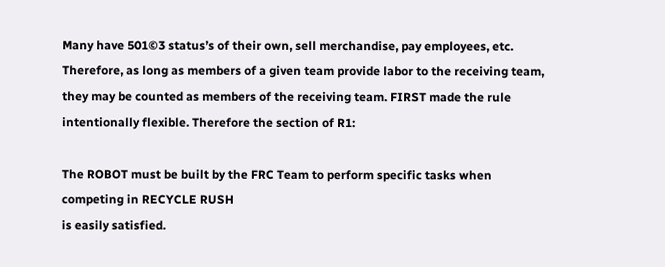Many have 501©3 status’s of their own, sell merchandise, pay employees, etc. Therefore, as long as members of a given team provide labor to the receiving team, they may be counted as members of the receiving team. FIRST made the rule intentionally flexible. Therefore the section of R1:

The ROBOT must be built by the FRC Team to perform specific tasks when competing in RECYCLE RUSH
is easily satisfied.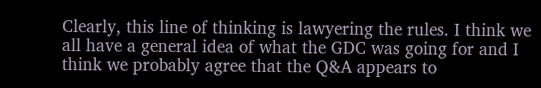Clearly, this line of thinking is lawyering the rules. I think we all have a general idea of what the GDC was going for and I think we probably agree that the Q&A appears to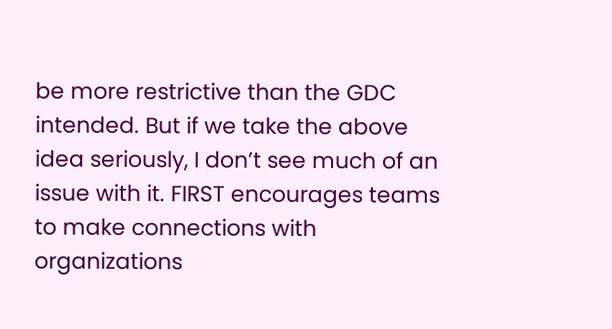be more restrictive than the GDC intended. But if we take the above idea seriously, I don’t see much of an issue with it. FIRST encourages teams to make connections with organizations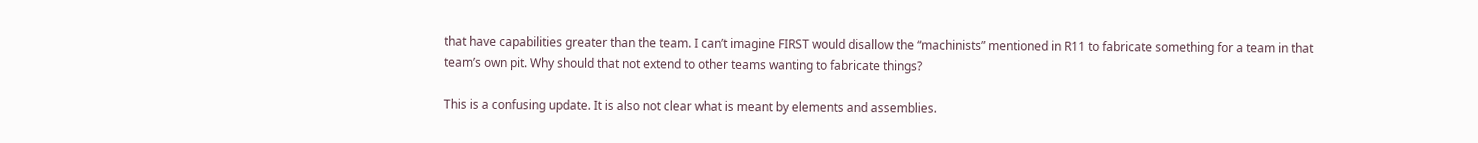that have capabilities greater than the team. I can’t imagine FIRST would disallow the “machinists” mentioned in R11 to fabricate something for a team in that team’s own pit. Why should that not extend to other teams wanting to fabricate things?

This is a confusing update. It is also not clear what is meant by elements and assemblies.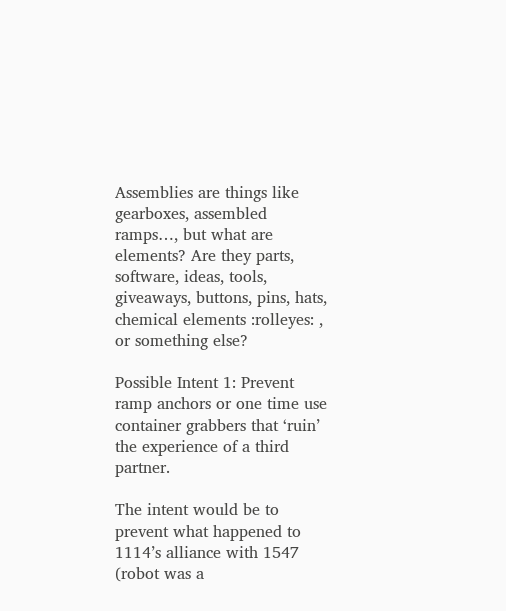Assemblies are things like gearboxes, assembled ramps…, but what are elements? Are they parts, software, ideas, tools, giveaways, buttons, pins, hats, chemical elements :rolleyes: , or something else?

Possible Intent 1: Prevent ramp anchors or one time use container grabbers that ‘ruin’ the experience of a third partner.

The intent would be to prevent what happened to 1114’s alliance with 1547 (robot was a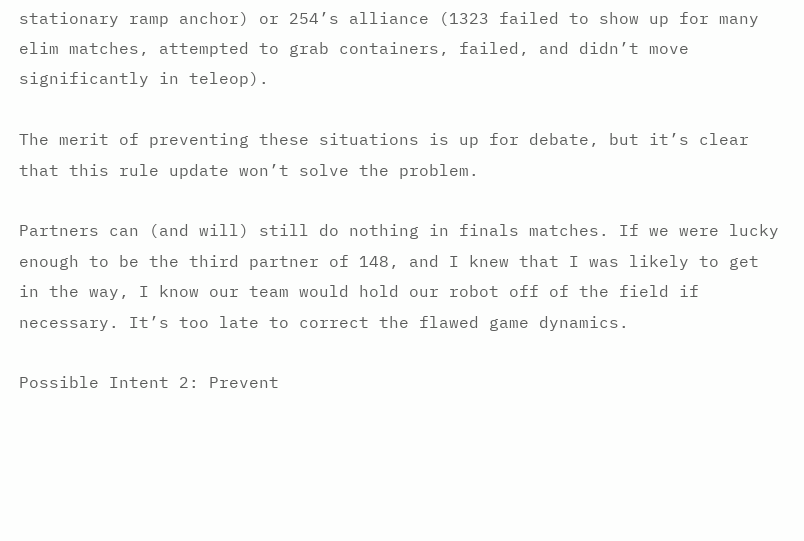stationary ramp anchor) or 254’s alliance (1323 failed to show up for many elim matches, attempted to grab containers, failed, and didn’t move significantly in teleop).

The merit of preventing these situations is up for debate, but it’s clear that this rule update won’t solve the problem.

Partners can (and will) still do nothing in finals matches. If we were lucky enough to be the third partner of 148, and I knew that I was likely to get in the way, I know our team would hold our robot off of the field if necessary. It’s too late to correct the flawed game dynamics.

Possible Intent 2: Prevent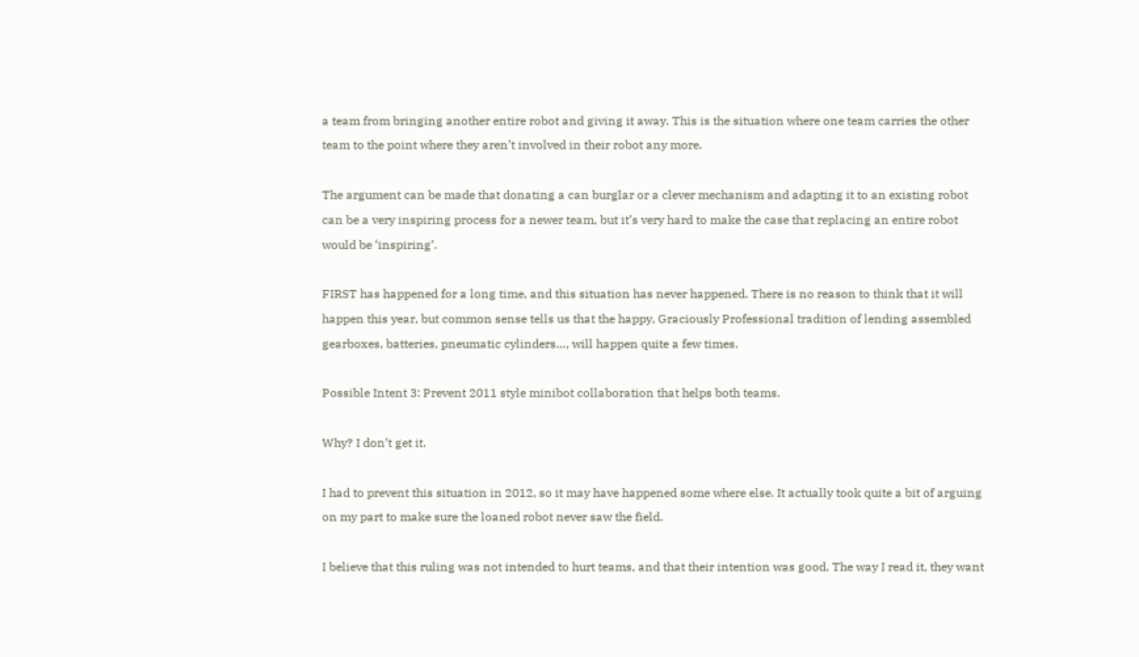a team from bringing another entire robot and giving it away. This is the situation where one team carries the other team to the point where they aren’t involved in their robot any more.

The argument can be made that donating a can burglar or a clever mechanism and adapting it to an existing robot can be a very inspiring process for a newer team, but it’s very hard to make the case that replacing an entire robot would be ‘inspiring’.

FIRST has happened for a long time, and this situation has never happened. There is no reason to think that it will happen this year, but common sense tells us that the happy, Graciously Professional tradition of lending assembled gearboxes, batteries, pneumatic cylinders…, will happen quite a few times.

Possible Intent 3: Prevent 2011 style minibot collaboration that helps both teams.

Why? I don’t get it.

I had to prevent this situation in 2012, so it may have happened some where else. It actually took quite a bit of arguing on my part to make sure the loaned robot never saw the field.

I believe that this ruling was not intended to hurt teams, and that their intention was good. The way I read it, they want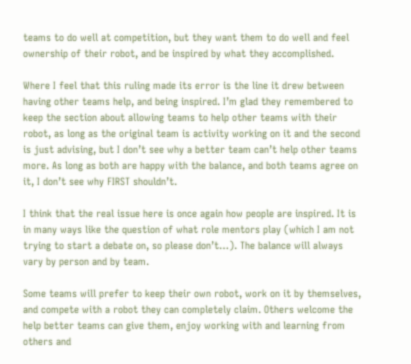teams to do well at competition, but they want them to do well and feel ownership of their robot, and be inspired by what they accomplished.

Where I feel that this ruling made its error is the line it drew between having other teams help, and being inspired. I’m glad they remembered to keep the section about allowing teams to help other teams with their robot, as long as the original team is activity working on it and the second is just advising, but I don’t see why a better team can’t help other teams more. As long as both are happy with the balance, and both teams agree on it, I don’t see why FIRST shouldn’t.

I think that the real issue here is once again how people are inspired. It is in many ways like the question of what role mentors play (which I am not trying to start a debate on, so please don’t…). The balance will always vary by person and by team.

Some teams will prefer to keep their own robot, work on it by themselves, and compete with a robot they can completely claim. Others welcome the help better teams can give them, enjoy working with and learning from others and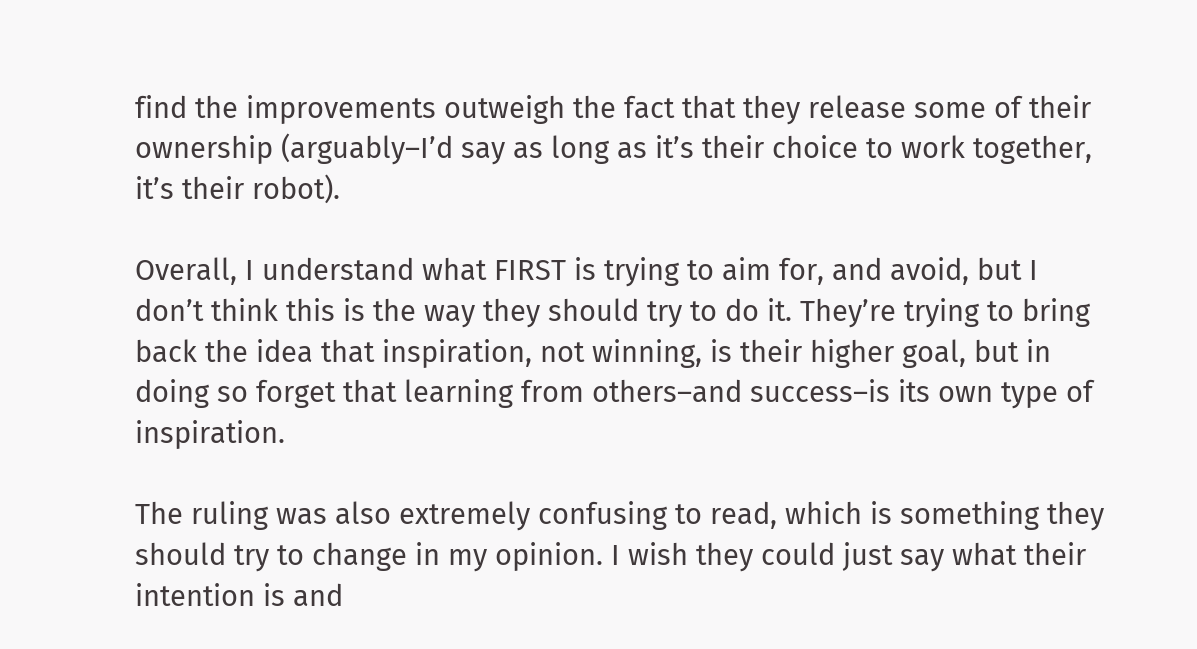find the improvements outweigh the fact that they release some of their ownership (arguably–I’d say as long as it’s their choice to work together, it’s their robot).

Overall, I understand what FIRST is trying to aim for, and avoid, but I don’t think this is the way they should try to do it. They’re trying to bring back the idea that inspiration, not winning, is their higher goal, but in doing so forget that learning from others–and success–is its own type of inspiration.

The ruling was also extremely confusing to read, which is something they should try to change in my opinion. I wish they could just say what their intention is and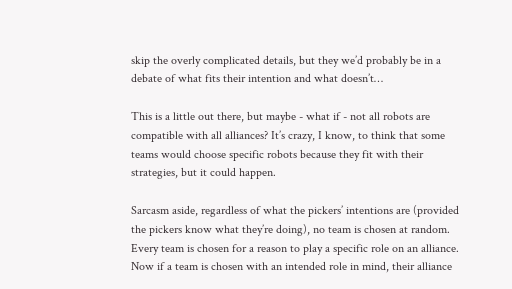skip the overly complicated details, but they we’d probably be in a debate of what fits their intention and what doesn’t…

This is a little out there, but maybe - what if - not all robots are compatible with all alliances? It’s crazy, I know, to think that some teams would choose specific robots because they fit with their strategies, but it could happen.

Sarcasm aside, regardless of what the pickers’ intentions are (provided the pickers know what they’re doing), no team is chosen at random. Every team is chosen for a reason to play a specific role on an alliance. Now if a team is chosen with an intended role in mind, their alliance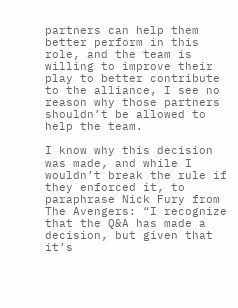partners can help them better perform in this role, and the team is willing to improve their play to better contribute to the alliance, I see no reason why those partners shouldn’t be allowed to help the team.

I know why this decision was made, and while I wouldn’t break the rule if they enforced it, to paraphrase Nick Fury from The Avengers: “I recognize that the Q&A has made a decision, but given that it’s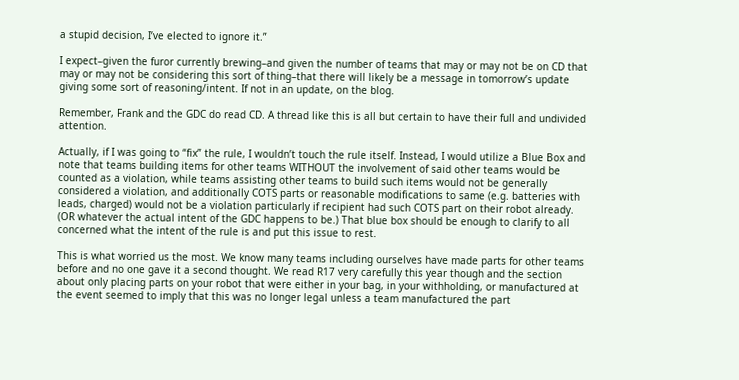a stupid decision, I’ve elected to ignore it.”

I expect–given the furor currently brewing–and given the number of teams that may or may not be on CD that may or may not be considering this sort of thing–that there will likely be a message in tomorrow’s update giving some sort of reasoning/intent. If not in an update, on the blog.

Remember, Frank and the GDC do read CD. A thread like this is all but certain to have their full and undivided attention.

Actually, if I was going to “fix” the rule, I wouldn’t touch the rule itself. Instead, I would utilize a Blue Box and note that teams building items for other teams WITHOUT the involvement of said other teams would be counted as a violation, while teams assisting other teams to build such items would not be generally considered a violation, and additionally COTS parts or reasonable modifications to same (e.g. batteries with leads, charged) would not be a violation particularly if recipient had such COTS part on their robot already. (OR whatever the actual intent of the GDC happens to be.) That blue box should be enough to clarify to all concerned what the intent of the rule is and put this issue to rest.

This is what worried us the most. We know many teams including ourselves have made parts for other teams before and no one gave it a second thought. We read R17 very carefully this year though and the section about only placing parts on your robot that were either in your bag, in your withholding, or manufactured at the event seemed to imply that this was no longer legal unless a team manufactured the part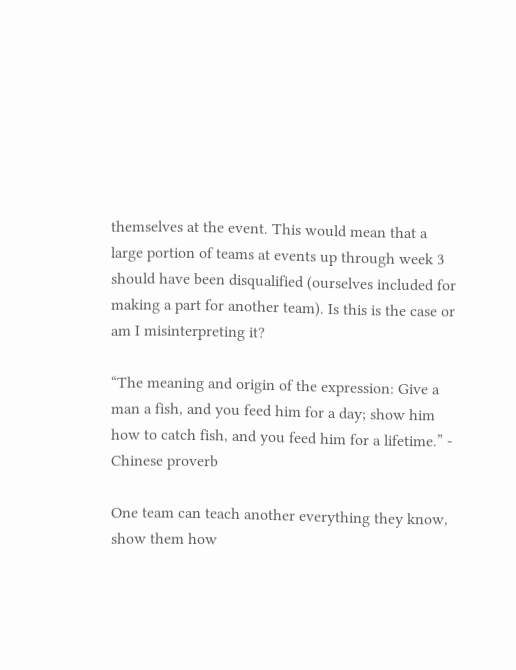themselves at the event. This would mean that a large portion of teams at events up through week 3 should have been disqualified (ourselves included for making a part for another team). Is this is the case or am I misinterpreting it?

“The meaning and origin of the expression: Give a man a fish, and you feed him for a day; show him how to catch fish, and you feed him for a lifetime.” - Chinese proverb

One team can teach another everything they know, show them how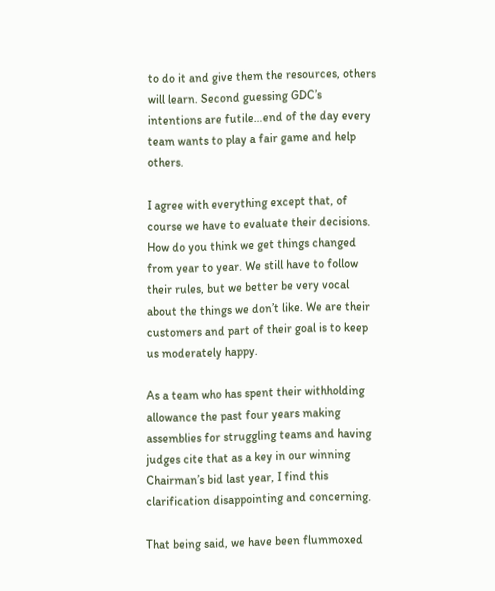to do it and give them the resources, others will learn. Second guessing GDC’s intentions are futile…end of the day every team wants to play a fair game and help others.

I agree with everything except that, of course we have to evaluate their decisions. How do you think we get things changed from year to year. We still have to follow their rules, but we better be very vocal about the things we don’t like. We are their customers and part of their goal is to keep us moderately happy.

As a team who has spent their withholding allowance the past four years making assemblies for struggling teams and having judges cite that as a key in our winning Chairman’s bid last year, I find this clarification disappointing and concerning.

That being said, we have been flummoxed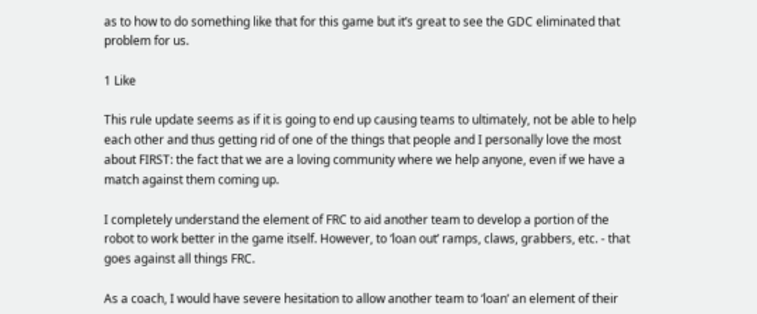as to how to do something like that for this game but it’s great to see the GDC eliminated that problem for us.

1 Like

This rule update seems as if it is going to end up causing teams to ultimately, not be able to help each other and thus getting rid of one of the things that people and I personally love the most about FIRST: the fact that we are a loving community where we help anyone, even if we have a match against them coming up.

I completely understand the element of FRC to aid another team to develop a portion of the robot to work better in the game itself. However, to ‘loan out’ ramps, claws, grabbers, etc. - that goes against all things FRC.

As a coach, I would have severe hesitation to allow another team to ‘loan’ an element of their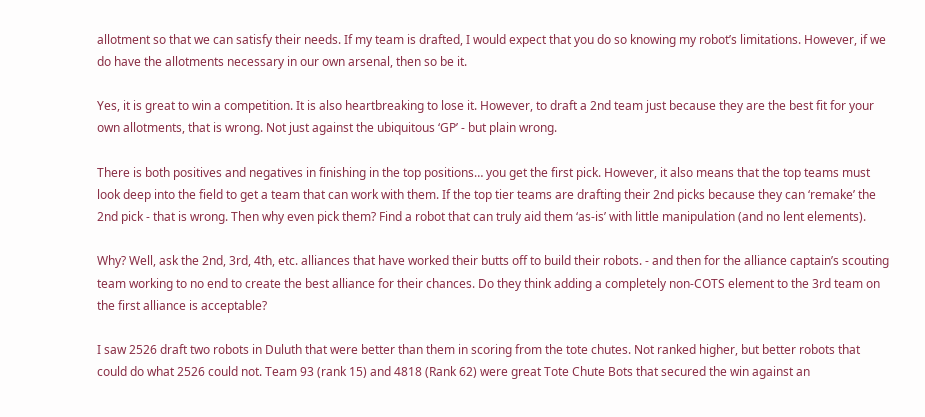allotment so that we can satisfy their needs. If my team is drafted, I would expect that you do so knowing my robot’s limitations. However, if we do have the allotments necessary in our own arsenal, then so be it.

Yes, it is great to win a competition. It is also heartbreaking to lose it. However, to draft a 2nd team just because they are the best fit for your own allotments, that is wrong. Not just against the ubiquitous ‘GP’ - but plain wrong.

There is both positives and negatives in finishing in the top positions… you get the first pick. However, it also means that the top teams must look deep into the field to get a team that can work with them. If the top tier teams are drafting their 2nd picks because they can ‘remake’ the 2nd pick - that is wrong. Then why even pick them? Find a robot that can truly aid them ‘as-is’ with little manipulation (and no lent elements).

Why? Well, ask the 2nd, 3rd, 4th, etc. alliances that have worked their butts off to build their robots. - and then for the alliance captain’s scouting team working to no end to create the best alliance for their chances. Do they think adding a completely non-COTS element to the 3rd team on the first alliance is acceptable?

I saw 2526 draft two robots in Duluth that were better than them in scoring from the tote chutes. Not ranked higher, but better robots that could do what 2526 could not. Team 93 (rank 15) and 4818 (Rank 62) were great Tote Chute Bots that secured the win against an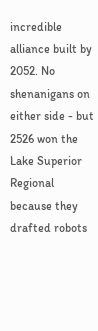incredible alliance built by 2052. No shenanigans on either side - but 2526 won the Lake Superior Regional because they drafted robots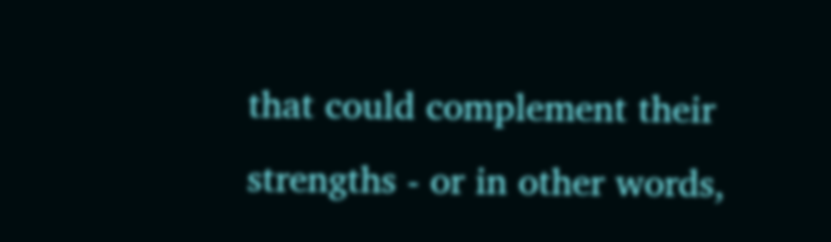that could complement their strengths - or in other words,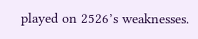played on 2526’s weaknesses.